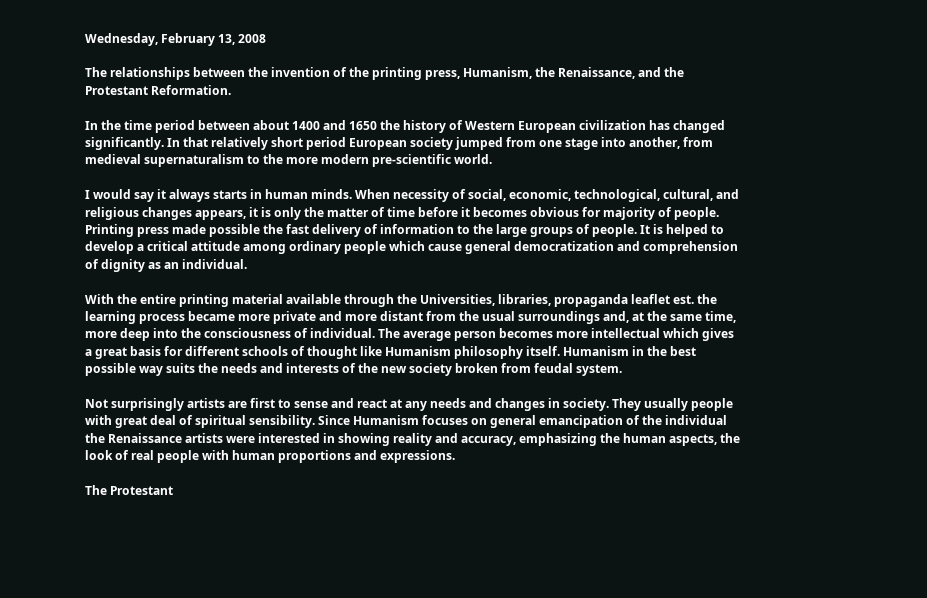Wednesday, February 13, 2008

The relationships between the invention of the printing press, Humanism, the Renaissance, and the Protestant Reformation.

In the time period between about 1400 and 1650 the history of Western European civilization has changed significantly. In that relatively short period European society jumped from one stage into another, from medieval supernaturalism to the more modern pre-scientific world.

I would say it always starts in human minds. When necessity of social, economic, technological, cultural, and religious changes appears, it is only the matter of time before it becomes obvious for majority of people. Printing press made possible the fast delivery of information to the large groups of people. It is helped to develop a critical attitude among ordinary people which cause general democratization and comprehension of dignity as an individual.

With the entire printing material available through the Universities, libraries, propaganda leaflet est. the learning process became more private and more distant from the usual surroundings and, at the same time, more deep into the consciousness of individual. The average person becomes more intellectual which gives a great basis for different schools of thought like Humanism philosophy itself. Humanism in the best possible way suits the needs and interests of the new society broken from feudal system.

Not surprisingly artists are first to sense and react at any needs and changes in society. They usually people with great deal of spiritual sensibility. Since Humanism focuses on general emancipation of the individual the Renaissance artists were interested in showing reality and accuracy, emphasizing the human aspects, the look of real people with human proportions and expressions.

The Protestant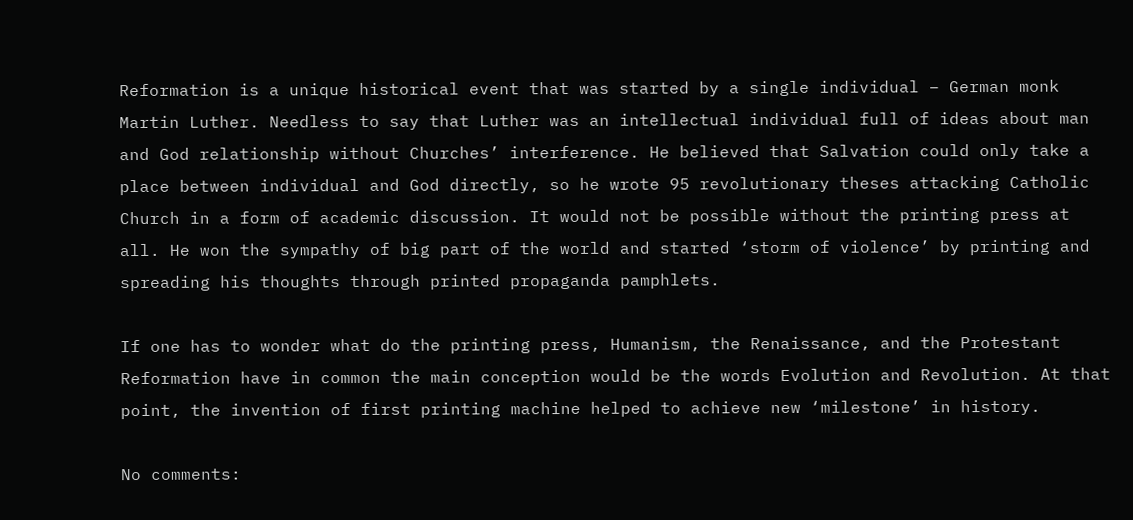Reformation is a unique historical event that was started by a single individual – German monk Martin Luther. Needless to say that Luther was an intellectual individual full of ideas about man and God relationship without Churches’ interference. He believed that Salvation could only take a place between individual and God directly, so he wrote 95 revolutionary theses attacking Catholic Church in a form of academic discussion. It would not be possible without the printing press at all. He won the sympathy of big part of the world and started ‘storm of violence’ by printing and spreading his thoughts through printed propaganda pamphlets.

If one has to wonder what do the printing press, Humanism, the Renaissance, and the Protestant Reformation have in common the main conception would be the words Evolution and Revolution. At that point, the invention of first printing machine helped to achieve new ‘milestone’ in history.

No comments: